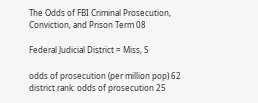The Odds of FBI Criminal Prosecution, Conviction, and Prison Term 08

Federal Judicial District = Miss, S

odds of prosecution (per million pop) 62
district rank: odds of prosecution 25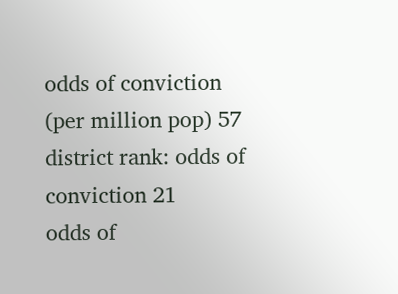odds of conviction (per million pop) 57
district rank: odds of conviction 21
odds of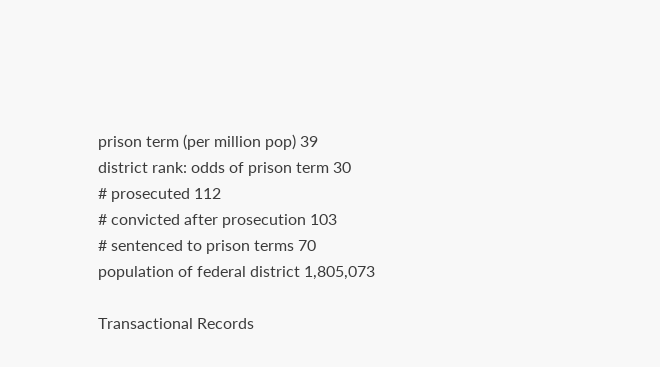prison term (per million pop) 39
district rank: odds of prison term 30
# prosecuted 112
# convicted after prosecution 103
# sentenced to prison terms 70
population of federal district 1,805,073

Transactional Records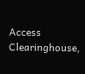Access Clearinghouse,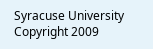Syracuse University
Copyright 2009